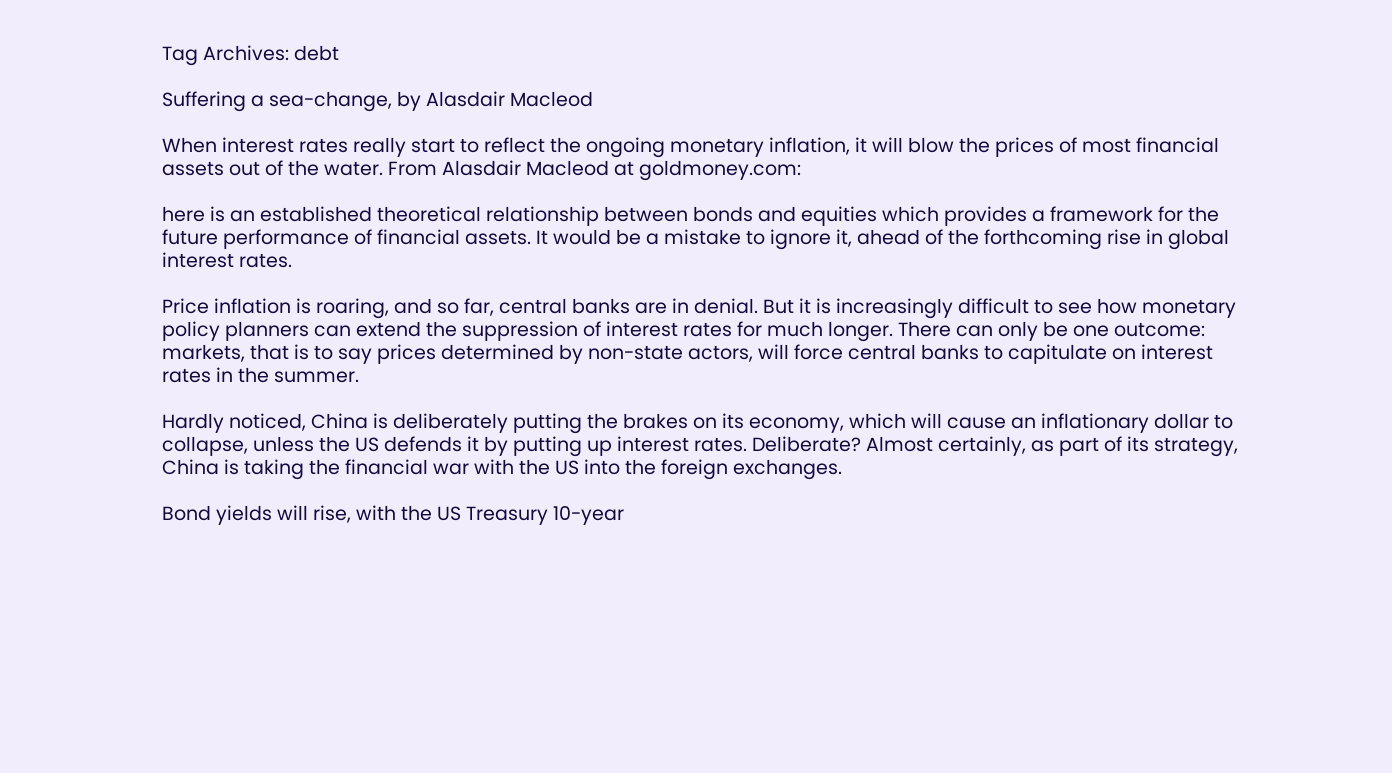Tag Archives: debt

Suffering a sea-change, by Alasdair Macleod

When interest rates really start to reflect the ongoing monetary inflation, it will blow the prices of most financial assets out of the water. From Alasdair Macleod at goldmoney.com:

here is an established theoretical relationship between bonds and equities which provides a framework for the future performance of financial assets. It would be a mistake to ignore it, ahead of the forthcoming rise in global interest rates.

Price inflation is roaring, and so far, central banks are in denial. But it is increasingly difficult to see how monetary policy planners can extend the suppression of interest rates for much longer. There can only be one outcome: markets, that is to say prices determined by non-state actors, will force central banks to capitulate on interest rates in the summer.

Hardly noticed, China is deliberately putting the brakes on its economy, which will cause an inflationary dollar to collapse, unless the US defends it by putting up interest rates. Deliberate? Almost certainly, as part of its strategy, China is taking the financial war with the US into the foreign exchanges.

Bond yields will rise, with the US Treasury 10-year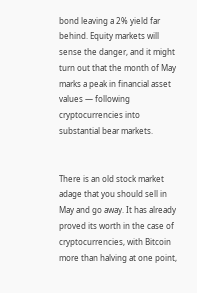bond leaving a 2% yield far behind. Equity markets will sense the danger, and it might turn out that the month of May marks a peak in financial asset values — following cryptocurrencies into substantial bear markets.


There is an old stock market adage that you should sell in May and go away. It has already proved its worth in the case of cryptocurrencies, with Bitcoin more than halving at one point,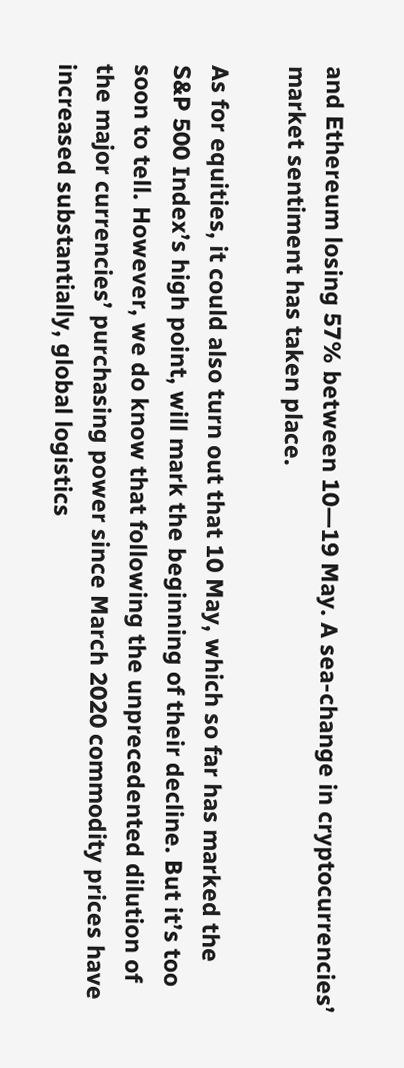and Ethereum losing 57% between 10—19 May. A sea-change in cryptocurrencies’ market sentiment has taken place.

As for equities, it could also turn out that 10 May, which so far has marked the S&P 500 Index’s high point, will mark the beginning of their decline. But it’s too soon to tell. However, we do know that following the unprecedented dilution of the major currencies’ purchasing power since March 2020 commodity prices have increased substantially, global logistics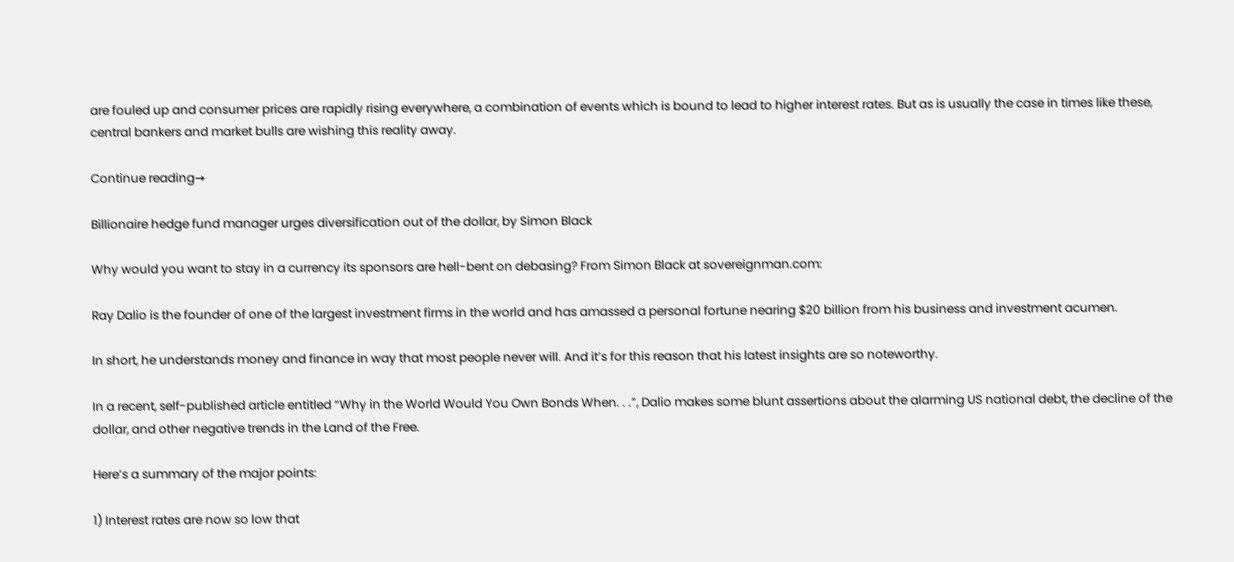are fouled up and consumer prices are rapidly rising everywhere, a combination of events which is bound to lead to higher interest rates. But as is usually the case in times like these, central bankers and market bulls are wishing this reality away.

Continue reading→

Billionaire hedge fund manager urges diversification out of the dollar, by Simon Black

Why would you want to stay in a currency its sponsors are hell-bent on debasing? From Simon Black at sovereignman.com:

Ray Dalio is the founder of one of the largest investment firms in the world and has amassed a personal fortune nearing $20 billion from his business and investment acumen.

In short, he understands money and finance in way that most people never will. And it’s for this reason that his latest insights are so noteworthy.

In a recent, self-published article entitled “Why in the World Would You Own Bonds When. . .”, Dalio makes some blunt assertions about the alarming US national debt, the decline of the dollar, and other negative trends in the Land of the Free.

Here’s a summary of the major points:

1) Interest rates are now so low that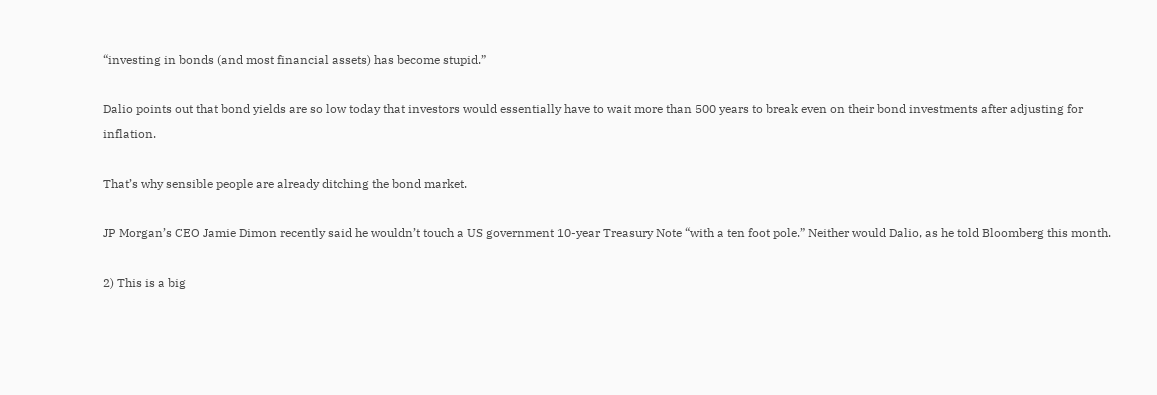“investing in bonds (and most financial assets) has become stupid.”

Dalio points out that bond yields are so low today that investors would essentially have to wait more than 500 years to break even on their bond investments after adjusting for inflation.

That’s why sensible people are already ditching the bond market.

JP Morgan’s CEO Jamie Dimon recently said he wouldn’t touch a US government 10-year Treasury Note “with a ten foot pole.” Neither would Dalio, as he told Bloomberg this month.

2) This is a big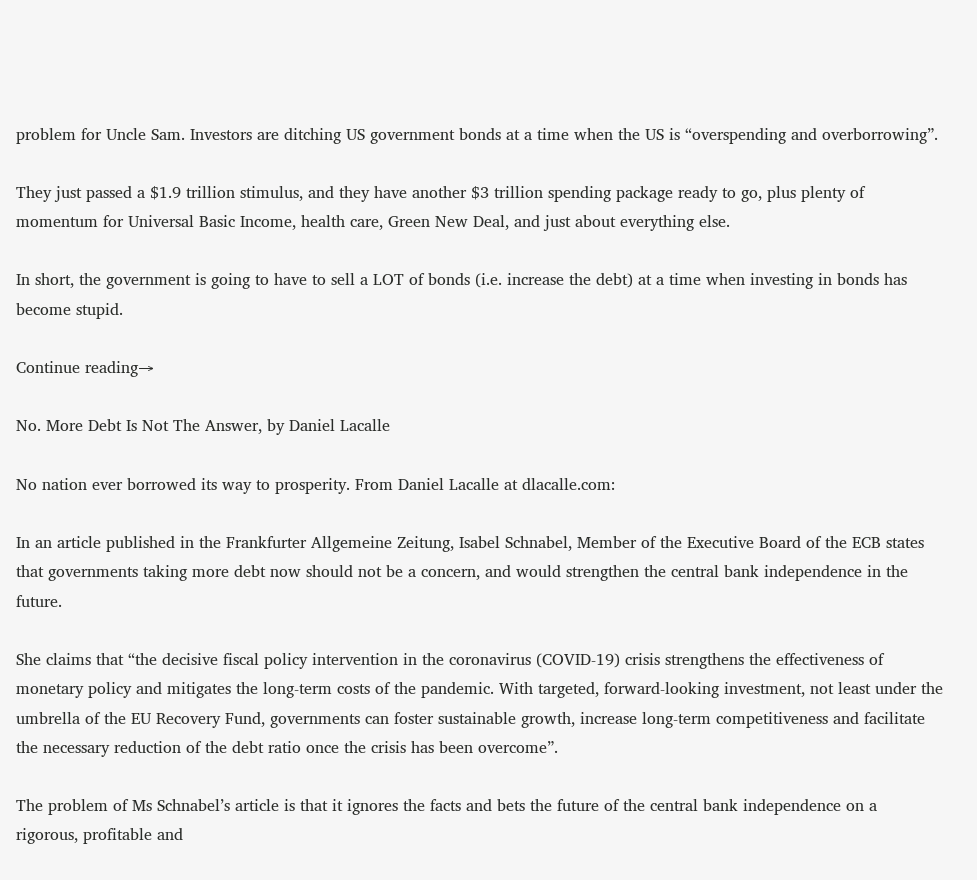problem for Uncle Sam. Investors are ditching US government bonds at a time when the US is “overspending and overborrowing”.

They just passed a $1.9 trillion stimulus, and they have another $3 trillion spending package ready to go, plus plenty of momentum for Universal Basic Income, health care, Green New Deal, and just about everything else.

In short, the government is going to have to sell a LOT of bonds (i.e. increase the debt) at a time when investing in bonds has become stupid.

Continue reading→

No. More Debt Is Not The Answer, by Daniel Lacalle

No nation ever borrowed its way to prosperity. From Daniel Lacalle at dlacalle.com:

In an article published in the Frankfurter Allgemeine Zeitung, Isabel Schnabel, Member of the Executive Board of the ECB states that governments taking more debt now should not be a concern, and would strengthen the central bank independence in the future.

She claims that “the decisive fiscal policy intervention in the coronavirus (COVID-19) crisis strengthens the effectiveness of monetary policy and mitigates the long-term costs of the pandemic. With targeted, forward-looking investment, not least under the umbrella of the EU Recovery Fund, governments can foster sustainable growth, increase long-term competitiveness and facilitate the necessary reduction of the debt ratio once the crisis has been overcome”.

The problem of Ms Schnabel’s article is that it ignores the facts and bets the future of the central bank independence on a rigorous, profitable and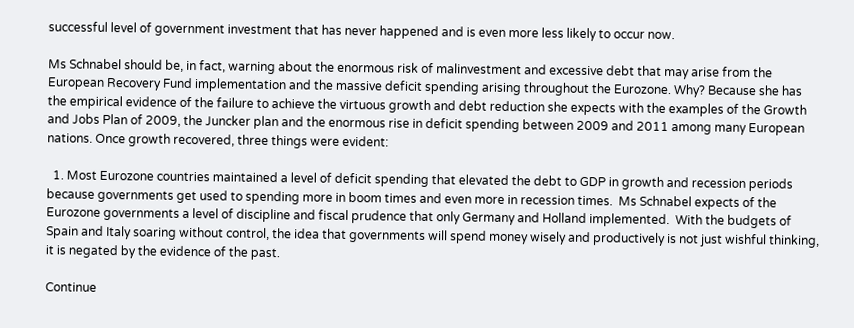successful level of government investment that has never happened and is even more less likely to occur now.

Ms Schnabel should be, in fact, warning about the enormous risk of malinvestment and excessive debt that may arise from the European Recovery Fund implementation and the massive deficit spending arising throughout the Eurozone. Why? Because she has the empirical evidence of the failure to achieve the virtuous growth and debt reduction she expects with the examples of the Growth and Jobs Plan of 2009, the Juncker plan and the enormous rise in deficit spending between 2009 and 2011 among many European nations. Once growth recovered, three things were evident:

  1. Most Eurozone countries maintained a level of deficit spending that elevated the debt to GDP in growth and recession periods because governments get used to spending more in boom times and even more in recession times.  Ms Schnabel expects of the Eurozone governments a level of discipline and fiscal prudence that only Germany and Holland implemented.  With the budgets of Spain and Italy soaring without control, the idea that governments will spend money wisely and productively is not just wishful thinking, it is negated by the evidence of the past.

Continue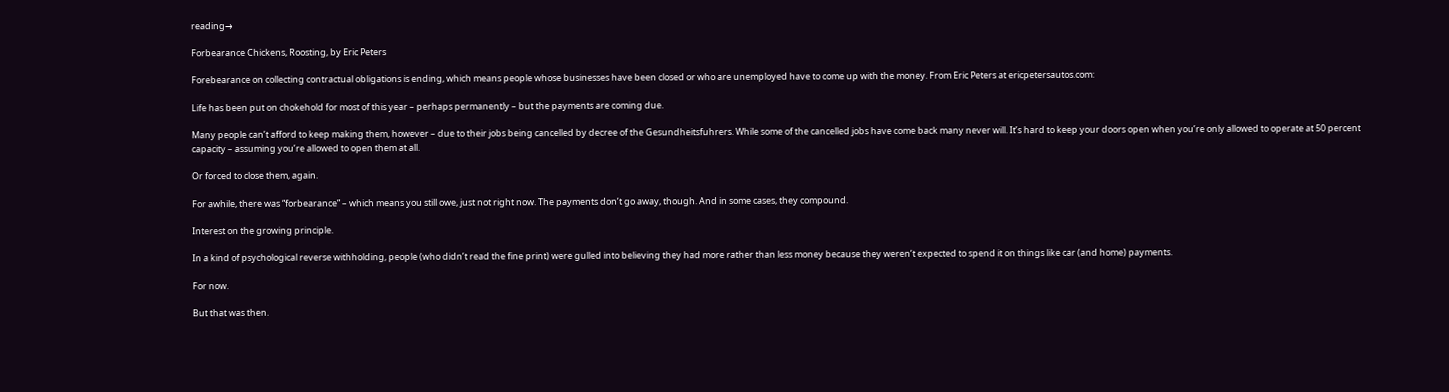reading→

Forbearance Chickens, Roosting, by Eric Peters

Forebearance on collecting contractual obligations is ending, which means people whose businesses have been closed or who are unemployed have to come up with the money. From Eric Peters at ericpetersautos.com:

Life has been put on chokehold for most of this year – perhaps permanently – but the payments are coming due.

Many people can’t afford to keep making them, however – due to their jobs being cancelled by decree of the Gesundheitsfuhrers. While some of the cancelled jobs have come back many never will. It’s hard to keep your doors open when you’re only allowed to operate at 50 percent capacity – assuming you’re allowed to open them at all.

Or forced to close them, again.

For awhile, there was “forbearance” – which means you still owe, just not right now. The payments don’t go away, though. And in some cases, they compound.

Interest on the growing principle.

In a kind of psychological reverse withholding, people (who didn’t read the fine print) were gulled into believing they had more rather than less money because they weren’t expected to spend it on things like car (and home) payments.

For now.

But that was then.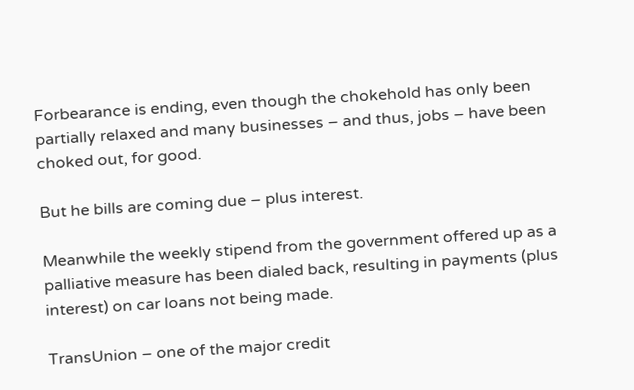Forbearance is ending, even though the chokehold has only been partially relaxed and many businesses – and thus, jobs – have been choked out, for good.

But he bills are coming due – plus interest.

Meanwhile the weekly stipend from the government offered up as a palliative measure has been dialed back, resulting in payments (plus interest) on car loans not being made.

TransUnion – one of the major credit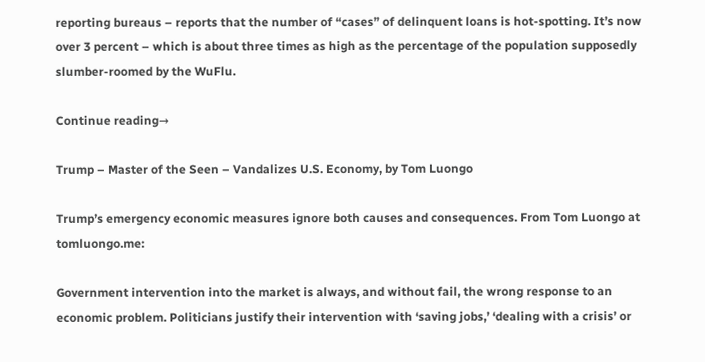reporting bureaus – reports that the number of “cases” of delinquent loans is hot-spotting. It’s now over 3 percent – which is about three times as high as the percentage of the population supposedly slumber-roomed by the WuFlu.

Continue reading→

Trump – Master of the Seen – Vandalizes U.S. Economy, by Tom Luongo

Trump’s emergency economic measures ignore both causes and consequences. From Tom Luongo at tomluongo.me:

Government intervention into the market is always, and without fail, the wrong response to an economic problem. Politicians justify their intervention with ‘saving jobs,’ ‘dealing with a crisis’ or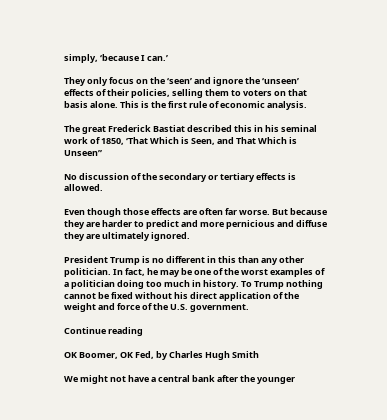simply, ‘because I can.’

They only focus on the ‘seen’ and ignore the ‘unseen’ effects of their policies, selling them to voters on that basis alone. This is the first rule of economic analysis.

The great Frederick Bastiat described this in his seminal work of 1850, ‘That Which is Seen, and That Which is Unseen”

No discussion of the secondary or tertiary effects is allowed.

Even though those effects are often far worse. But because they are harder to predict and more pernicious and diffuse they are ultimately ignored.

President Trump is no different in this than any other politician. In fact, he may be one of the worst examples of a politician doing too much in history. To Trump nothing cannot be fixed without his direct application of the weight and force of the U.S. government.

Continue reading

OK Boomer, OK Fed, by Charles Hugh Smith

We might not have a central bank after the younger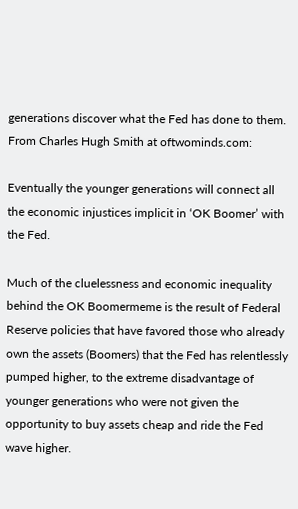generations discover what the Fed has done to them. From Charles Hugh Smith at oftwominds.com:

Eventually the younger generations will connect all the economic injustices implicit in ‘OK Boomer’ with the Fed.

Much of the cluelessness and economic inequality behind the OK Boomermeme is the result of Federal Reserve policies that have favored those who already own the assets (Boomers) that the Fed has relentlessly pumped higher, to the extreme disadvantage of younger generations who were not given the opportunity to buy assets cheap and ride the Fed wave higher.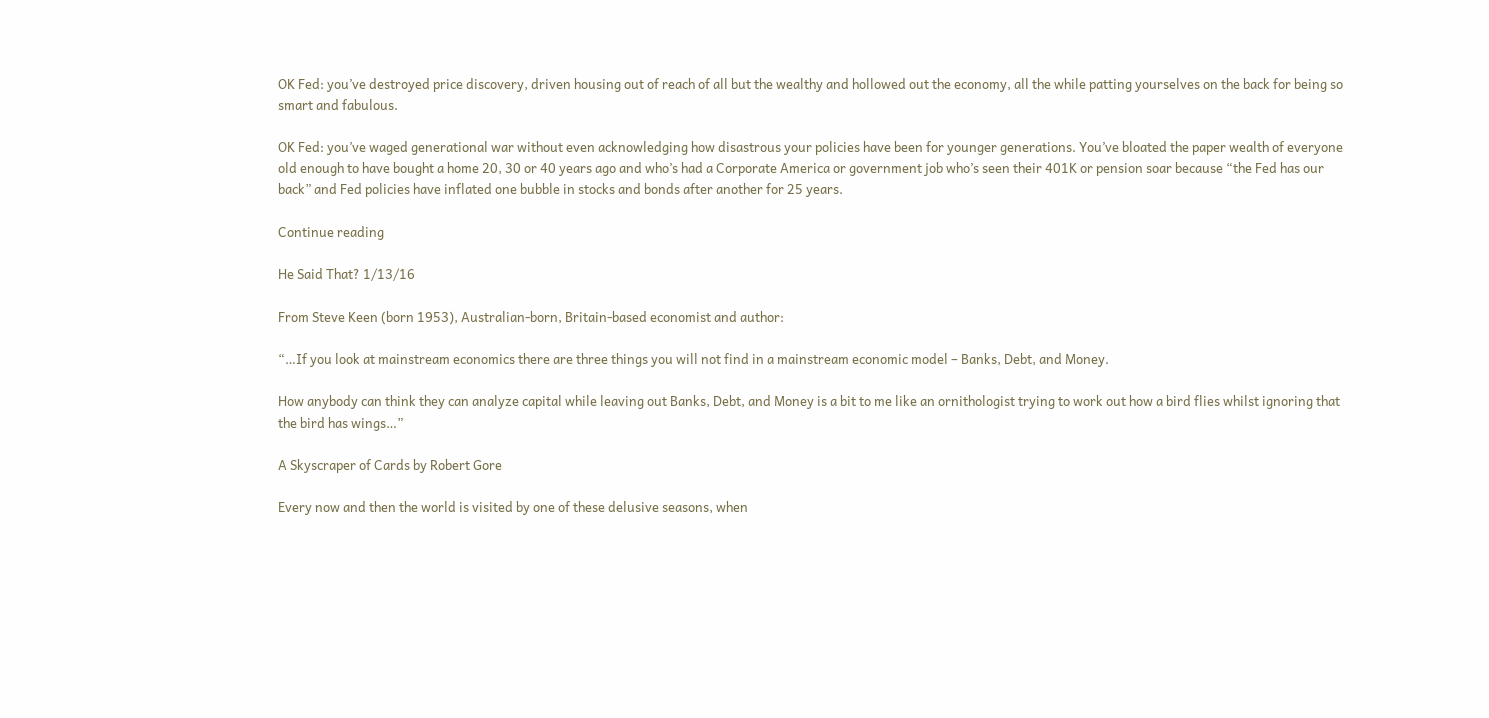OK Fed: you’ve destroyed price discovery, driven housing out of reach of all but the wealthy and hollowed out the economy, all the while patting yourselves on the back for being so smart and fabulous.

OK Fed: you’ve waged generational war without even acknowledging how disastrous your policies have been for younger generations. You’ve bloated the paper wealth of everyone old enough to have bought a home 20, 30 or 40 years ago and who’s had a Corporate America or government job who’s seen their 401K or pension soar because “the Fed has our back” and Fed policies have inflated one bubble in stocks and bonds after another for 25 years.

Continue reading

He Said That? 1/13/16

From Steve Keen (born 1953), Australian-born, Britain-based economist and author:

“…If you look at mainstream economics there are three things you will not find in a mainstream economic model – Banks, Debt, and Money.

How anybody can think they can analyze capital while leaving out Banks, Debt, and Money is a bit to me like an ornithologist trying to work out how a bird flies whilst ignoring that the bird has wings…”

A Skyscraper of Cards by Robert Gore

Every now and then the world is visited by one of these delusive seasons, when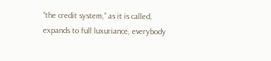“the credit system,” as it is called, expands to full luxuriance, everybody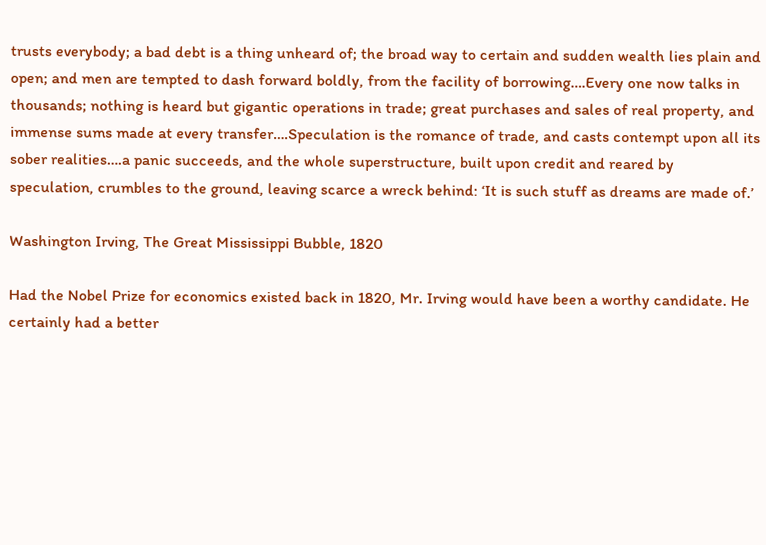trusts everybody; a bad debt is a thing unheard of; the broad way to certain and sudden wealth lies plain and open; and men are tempted to dash forward boldly, from the facility of borrowing….Every one now talks in thousands; nothing is heard but gigantic operations in trade; great purchases and sales of real property, and immense sums made at every transfer….Speculation is the romance of trade, and casts contempt upon all its sober realities….a panic succeeds, and the whole superstructure, built upon credit and reared by speculation, crumbles to the ground, leaving scarce a wreck behind: ‘It is such stuff as dreams are made of.’

Washington Irving, The Great Mississippi Bubble, 1820

Had the Nobel Prize for economics existed back in 1820, Mr. Irving would have been a worthy candidate. He certainly had a better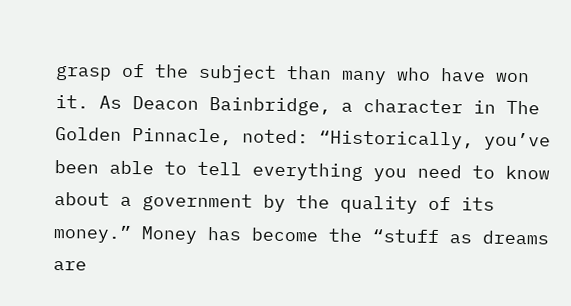grasp of the subject than many who have won it. As Deacon Bainbridge, a character in The Golden Pinnacle, noted: “Historically, you’ve been able to tell everything you need to know about a government by the quality of its money.” Money has become the “stuff as dreams are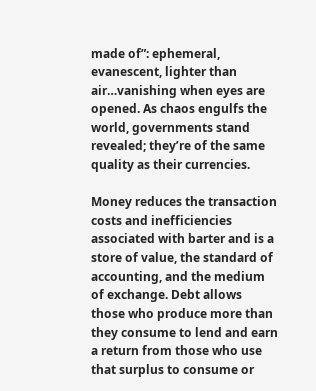made of”: ephemeral, evanescent, lighter than air…vanishing when eyes are opened. As chaos engulfs the world, governments stand revealed; they’re of the same quality as their currencies.

Money reduces the transaction costs and inefficiencies associated with barter and is a store of value, the standard of accounting, and the medium of exchange. Debt allows those who produce more than they consume to lend and earn a return from those who use that surplus to consume or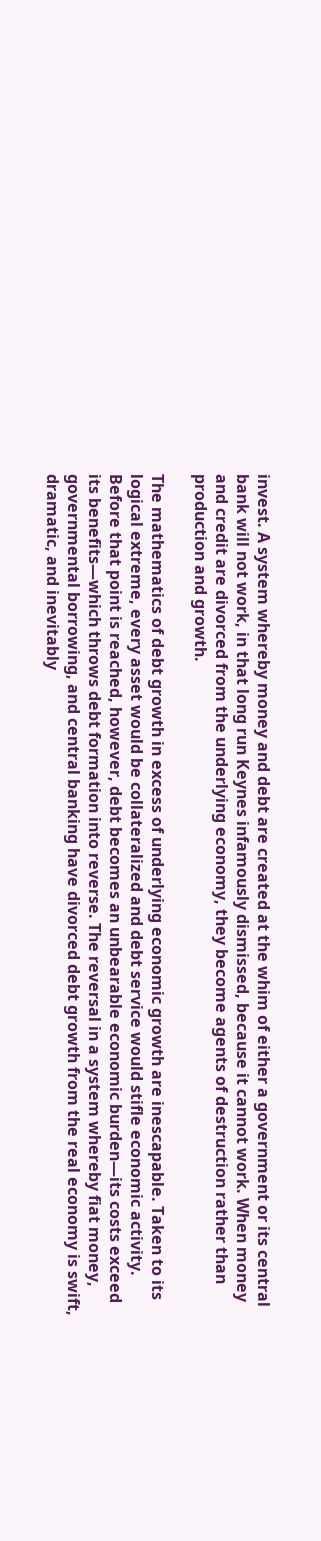invest. A system whereby money and debt are created at the whim of either a government or its central bank will not work, in that long run Keynes infamously dismissed, because it cannot work. When money and credit are divorced from the underlying economy, they become agents of destruction rather than production and growth.

The mathematics of debt growth in excess of underlying economic growth are inescapable. Taken to its logical extreme, every asset would be collateralized and debt service would stifle economic activity. Before that point is reached, however, debt becomes an unbearable economic burden—its costs exceed its benefits—which throws debt formation into reverse. The reversal in a system whereby fiat money, governmental borrowing, and central banking have divorced debt growth from the real economy is swift, dramatic, and inevitably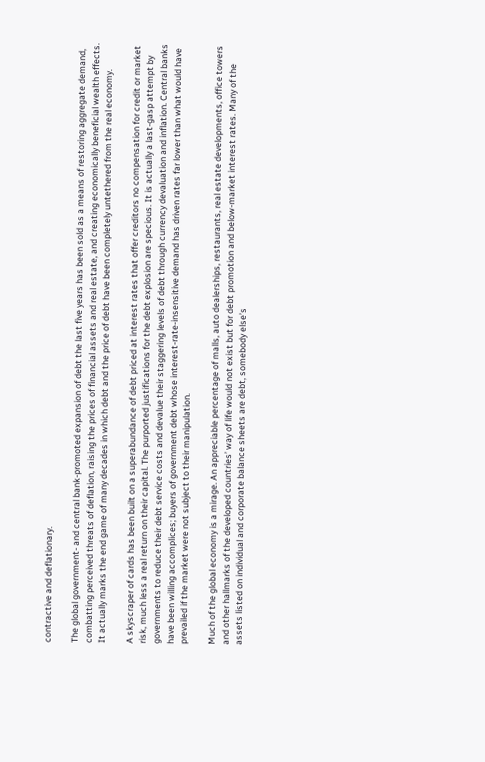contractive and deflationary.

The global government- and central bank-promoted expansion of debt the last five years has been sold as a means of restoring aggregate demand, combatting perceived threats of deflation, raising the prices of financial assets and real estate, and creating economically beneficial wealth effects. It actually marks the end game of many decades in which debt and the price of debt have been completely untethered from the real economy.

A skyscraper of cards has been built on a superabundance of debt priced at interest rates that offer creditors no compensation for credit or market risk, much less a real return on their capital. The purported justifications for the debt explosion are specious. It is actually a last-gasp attempt by governments to reduce their debt service costs and devalue their staggering levels of debt through currency devaluation and inflation. Central banks have been willing accomplices; buyers of government debt whose interest-rate-insensitive demand has driven rates far lower than what would have prevailed if the market were not subject to their manipulation.

Much of the global economy is a mirage. An appreciable percentage of malls, auto dealerships, restaurants, real estate developments, office towers and other hallmarks of the developed countries’ way of life would not exist but for debt promotion and below-market interest rates. Many of the assets listed on individual and corporate balance sheets are debt, somebody else’s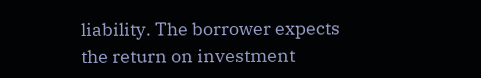liability. The borrower expects the return on investment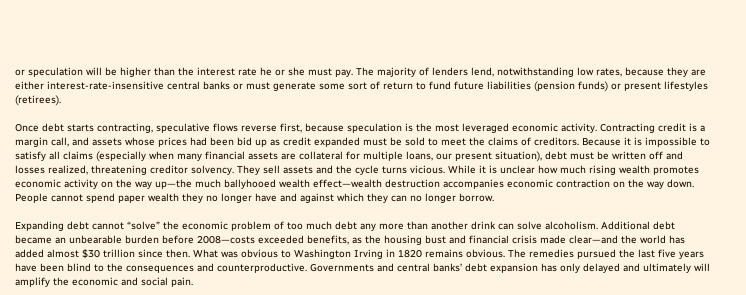or speculation will be higher than the interest rate he or she must pay. The majority of lenders lend, notwithstanding low rates, because they are either interest-rate-insensitive central banks or must generate some sort of return to fund future liabilities (pension funds) or present lifestyles (retirees).

Once debt starts contracting, speculative flows reverse first, because speculation is the most leveraged economic activity. Contracting credit is a margin call, and assets whose prices had been bid up as credit expanded must be sold to meet the claims of creditors. Because it is impossible to satisfy all claims (especially when many financial assets are collateral for multiple loans, our present situation), debt must be written off and losses realized, threatening creditor solvency. They sell assets and the cycle turns vicious. While it is unclear how much rising wealth promotes economic activity on the way up—the much ballyhooed wealth effect—wealth destruction accompanies economic contraction on the way down. People cannot spend paper wealth they no longer have and against which they can no longer borrow.

Expanding debt cannot “solve” the economic problem of too much debt any more than another drink can solve alcoholism. Additional debt became an unbearable burden before 2008—costs exceeded benefits, as the housing bust and financial crisis made clear—and the world has added almost $30 trillion since then. What was obvious to Washington Irving in 1820 remains obvious. The remedies pursued the last five years have been blind to the consequences and counterproductive. Governments and central banks’ debt expansion has only delayed and ultimately will amplify the economic and social pain.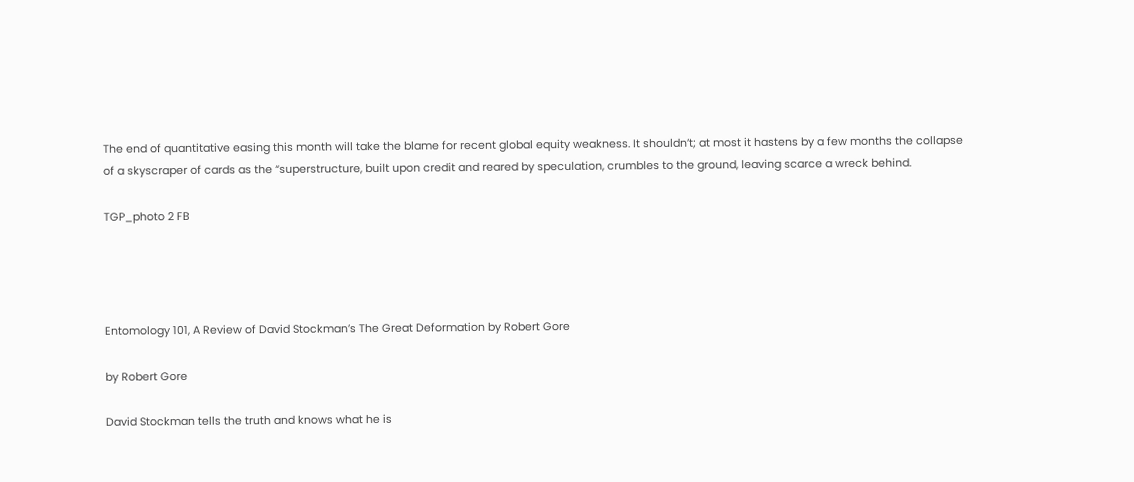The end of quantitative easing this month will take the blame for recent global equity weakness. It shouldn’t; at most it hastens by a few months the collapse of a skyscraper of cards as the “superstructure, built upon credit and reared by speculation, crumbles to the ground, leaving scarce a wreck behind.

TGP_photo 2 FB




Entomology 101, A Review of David Stockman’s The Great Deformation by Robert Gore

by Robert Gore

David Stockman tells the truth and knows what he is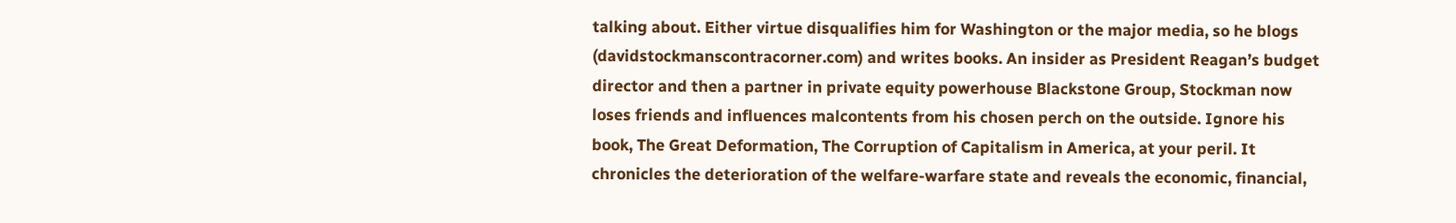talking about. Either virtue disqualifies him for Washington or the major media, so he blogs (davidstockmanscontracorner.com) and writes books. An insider as President Reagan’s budget director and then a partner in private equity powerhouse Blackstone Group, Stockman now loses friends and influences malcontents from his chosen perch on the outside. Ignore his book, The Great Deformation, The Corruption of Capitalism in America, at your peril. It chronicles the deterioration of the welfare-warfare state and reveals the economic, financial,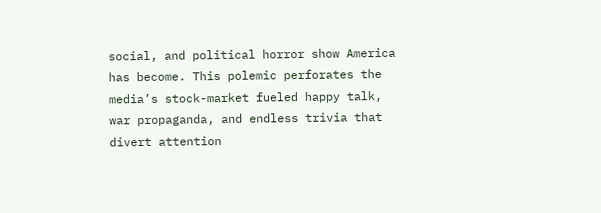social, and political horror show America has become. This polemic perforates the media’s stock-market fueled happy talk, war propaganda, and endless trivia that divert attention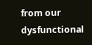from our dysfunctional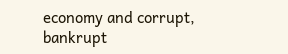economy and corrupt, bankrupt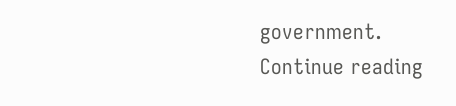government. Continue reading